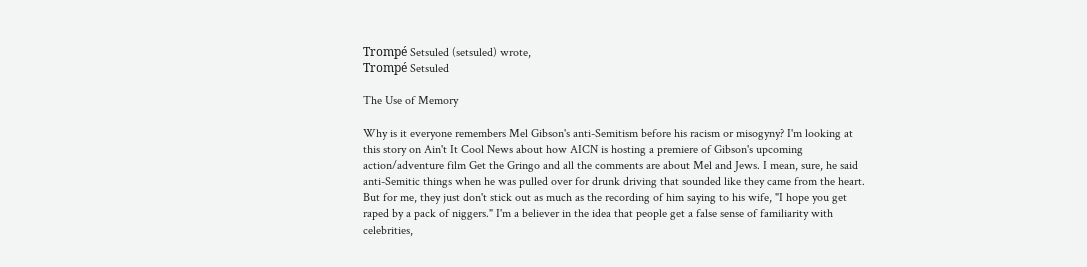Trompé Setsuled (setsuled) wrote,
Trompé Setsuled

The Use of Memory

Why is it everyone remembers Mel Gibson's anti-Semitism before his racism or misogyny? I'm looking at this story on Ain't It Cool News about how AICN is hosting a premiere of Gibson's upcoming action/adventure film Get the Gringo and all the comments are about Mel and Jews. I mean, sure, he said anti-Semitic things when he was pulled over for drunk driving that sounded like they came from the heart. But for me, they just don't stick out as much as the recording of him saying to his wife, "I hope you get raped by a pack of niggers." I'm a believer in the idea that people get a false sense of familiarity with celebrities,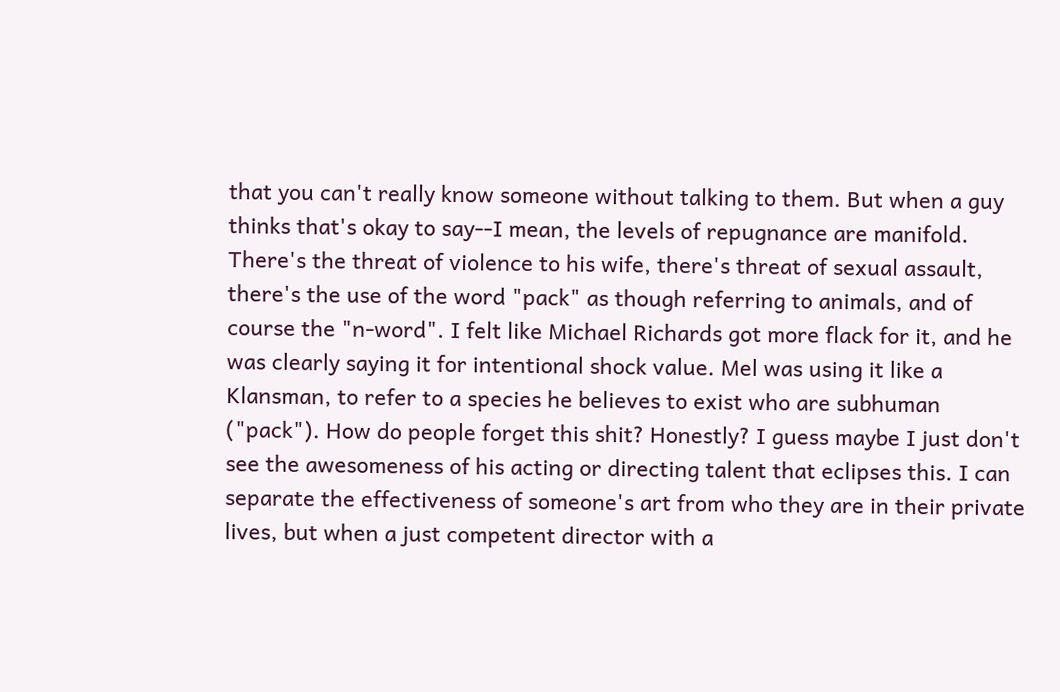that you can't really know someone without talking to them. But when a guy thinks that's okay to say--I mean, the levels of repugnance are manifold. There's the threat of violence to his wife, there's threat of sexual assault, there's the use of the word "pack" as though referring to animals, and of course the "n-word". I felt like Michael Richards got more flack for it, and he was clearly saying it for intentional shock value. Mel was using it like a Klansman, to refer to a species he believes to exist who are subhuman ("pack"). How do people forget this shit? Honestly? I guess maybe I just don't see the awesomeness of his acting or directing talent that eclipses this. I can separate the effectiveness of someone's art from who they are in their private lives, but when a just competent director with a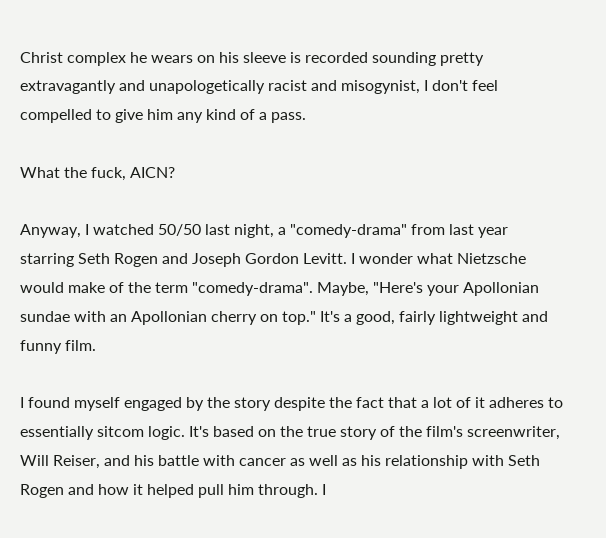Christ complex he wears on his sleeve is recorded sounding pretty extravagantly and unapologetically racist and misogynist, I don't feel compelled to give him any kind of a pass.

What the fuck, AICN?

Anyway, I watched 50/50 last night, a "comedy-drama" from last year starring Seth Rogen and Joseph Gordon Levitt. I wonder what Nietzsche would make of the term "comedy-drama". Maybe, "Here's your Apollonian sundae with an Apollonian cherry on top." It's a good, fairly lightweight and funny film.

I found myself engaged by the story despite the fact that a lot of it adheres to essentially sitcom logic. It's based on the true story of the film's screenwriter, Will Reiser, and his battle with cancer as well as his relationship with Seth Rogen and how it helped pull him through. I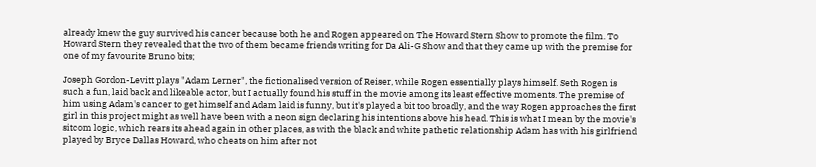already knew the guy survived his cancer because both he and Rogen appeared on The Howard Stern Show to promote the film. To Howard Stern they revealed that the two of them became friends writing for Da Ali-G Show and that they came up with the premise for one of my favourite Bruno bits;

Joseph Gordon-Levitt plays "Adam Lerner", the fictionalised version of Reiser, while Rogen essentially plays himself. Seth Rogen is such a fun, laid back and likeable actor, but I actually found his stuff in the movie among its least effective moments. The premise of him using Adam's cancer to get himself and Adam laid is funny, but it's played a bit too broadly, and the way Rogen approaches the first girl in this project might as well have been with a neon sign declaring his intentions above his head. This is what I mean by the movie's sitcom logic, which rears its ahead again in other places, as with the black and white pathetic relationship Adam has with his girlfriend played by Bryce Dallas Howard, who cheats on him after not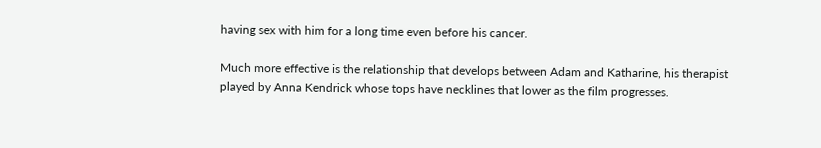having sex with him for a long time even before his cancer.

Much more effective is the relationship that develops between Adam and Katharine, his therapist played by Anna Kendrick whose tops have necklines that lower as the film progresses.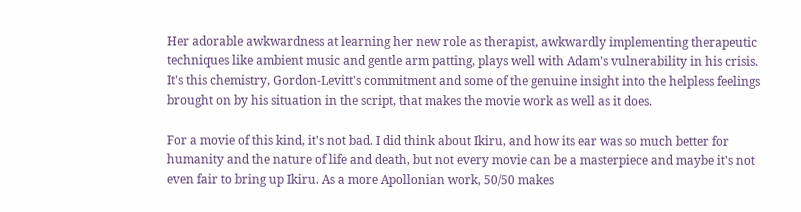Her adorable awkwardness at learning her new role as therapist, awkwardly implementing therapeutic techniques like ambient music and gentle arm patting, plays well with Adam's vulnerability in his crisis. It's this chemistry, Gordon-Levitt's commitment and some of the genuine insight into the helpless feelings brought on by his situation in the script, that makes the movie work as well as it does.

For a movie of this kind, it's not bad. I did think about Ikiru, and how its ear was so much better for humanity and the nature of life and death, but not every movie can be a masterpiece and maybe it's not even fair to bring up Ikiru. As a more Apollonian work, 50/50 makes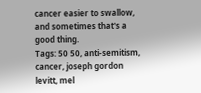cancer easier to swallow, and sometimes that's a good thing.
Tags: 50 50, anti-semitism, cancer, joseph gordon levitt, mel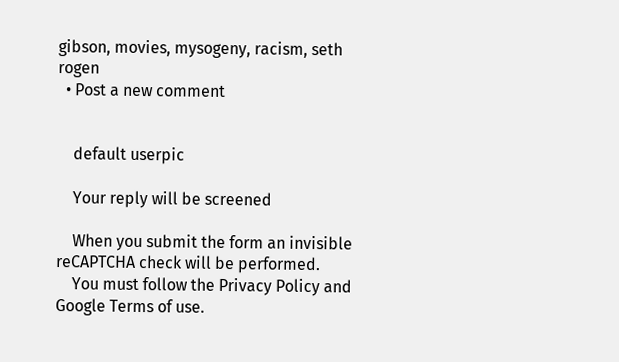gibson, movies, mysogeny, racism, seth rogen
  • Post a new comment


    default userpic

    Your reply will be screened

    When you submit the form an invisible reCAPTCHA check will be performed.
    You must follow the Privacy Policy and Google Terms of use.